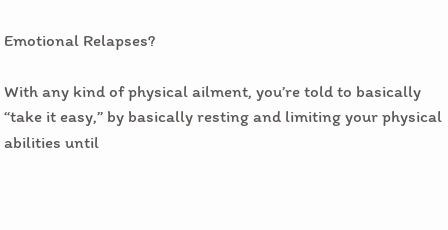Emotional Relapses?

With any kind of physical ailment, you’re told to basically “take it easy,” by basically resting and limiting your physical abilities until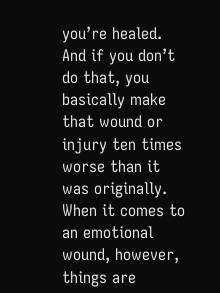you’re healed. And if you don’t do that, you basically make that wound or injury ten times worse than it was originally. When it comes to an emotional wound, however, things are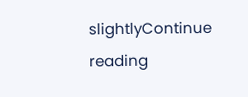slightlyContinue reading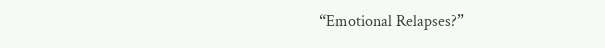“Emotional Relapses?”